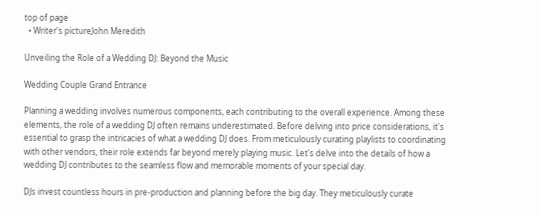top of page
  • Writer's pictureJohn Meredith

Unveiling the Role of a Wedding DJ: Beyond the Music

Wedding Couple Grand Entrance

Planning a wedding involves numerous components, each contributing to the overall experience. Among these elements, the role of a wedding DJ often remains underestimated. Before delving into price considerations, it's essential to grasp the intricacies of what a wedding DJ does. From meticulously curating playlists to coordinating with other vendors, their role extends far beyond merely playing music. Let's delve into the details of how a wedding DJ contributes to the seamless flow and memorable moments of your special day.

DJs invest countless hours in pre-production and planning before the big day. They meticulously curate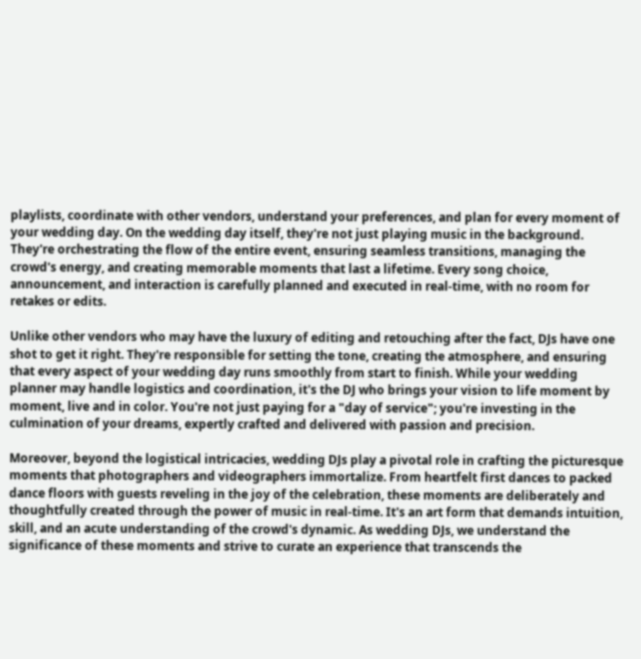playlists, coordinate with other vendors, understand your preferences, and plan for every moment of your wedding day. On the wedding day itself, they're not just playing music in the background. They're orchestrating the flow of the entire event, ensuring seamless transitions, managing the crowd's energy, and creating memorable moments that last a lifetime. Every song choice, announcement, and interaction is carefully planned and executed in real-time, with no room for retakes or edits.

Unlike other vendors who may have the luxury of editing and retouching after the fact, DJs have one shot to get it right. They're responsible for setting the tone, creating the atmosphere, and ensuring that every aspect of your wedding day runs smoothly from start to finish. While your wedding planner may handle logistics and coordination, it's the DJ who brings your vision to life moment by moment, live and in color. You're not just paying for a "day of service"; you're investing in the culmination of your dreams, expertly crafted and delivered with passion and precision.

Moreover, beyond the logistical intricacies, wedding DJs play a pivotal role in crafting the picturesque moments that photographers and videographers immortalize. From heartfelt first dances to packed dance floors with guests reveling in the joy of the celebration, these moments are deliberately and thoughtfully created through the power of music in real-time. It's an art form that demands intuition, skill, and an acute understanding of the crowd's dynamic. As wedding DJs, we understand the significance of these moments and strive to curate an experience that transcends the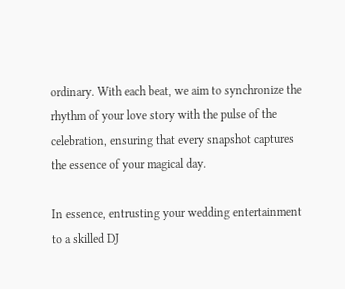ordinary. With each beat, we aim to synchronize the rhythm of your love story with the pulse of the celebration, ensuring that every snapshot captures the essence of your magical day.

In essence, entrusting your wedding entertainment to a skilled DJ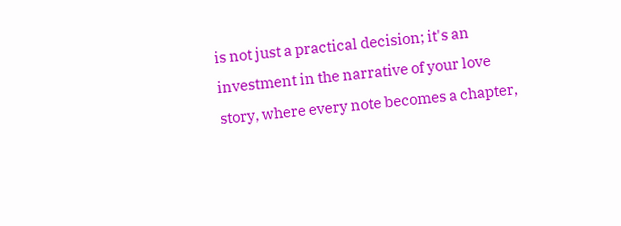is not just a practical decision; it's an investment in the narrative of your love story, where every note becomes a chapter,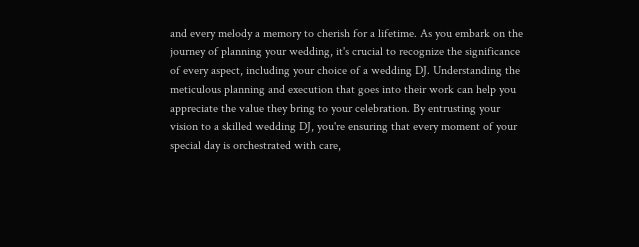and every melody a memory to cherish for a lifetime. As you embark on the journey of planning your wedding, it's crucial to recognize the significance of every aspect, including your choice of a wedding DJ. Understanding the meticulous planning and execution that goes into their work can help you appreciate the value they bring to your celebration. By entrusting your vision to a skilled wedding DJ, you're ensuring that every moment of your special day is orchestrated with care,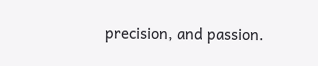precision, and passion.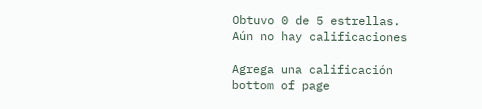Obtuvo 0 de 5 estrellas.
Aún no hay calificaciones

Agrega una calificación
bottom of page